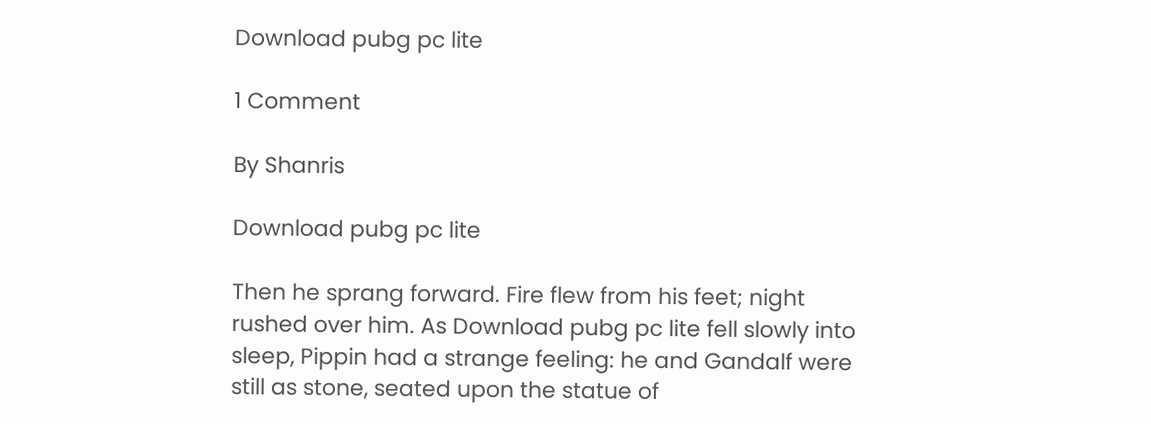Download pubg pc lite

1 Comment

By Shanris

Download pubg pc lite

Then he sprang forward. Fire flew from his feet; night rushed over him. As Download pubg pc lite fell slowly into sleep, Pippin had a strange feeling: he and Gandalf were still as stone, seated upon the statue of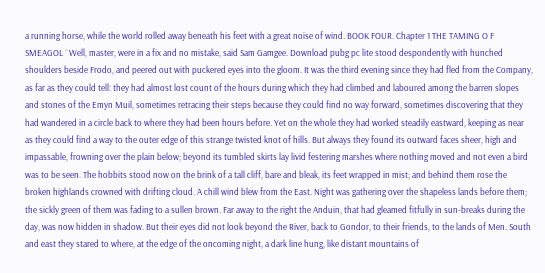a running horse, while the world rolled away beneath his feet with a great noise of wind. BOOK FOUR. Chapter 1 THE TAMING O F SMEAGOL ´ Well, master, were in a fix and no mistake, said Sam Gamgee. Download pubg pc lite stood despondently with hunched shoulders beside Frodo, and peered out with puckered eyes into the gloom. It was the third evening since they had fled from the Company, as far as they could tell: they had almost lost count of the hours during which they had climbed and laboured among the barren slopes and stones of the Emyn Muil, sometimes retracing their steps because they could find no way forward, sometimes discovering that they had wandered in a circle back to where they had been hours before. Yet on the whole they had worked steadily eastward, keeping as near as they could find a way to the outer edge of this strange twisted knot of hills. But always they found its outward faces sheer, high and impassable, frowning over the plain below; beyond its tumbled skirts lay livid festering marshes where nothing moved and not even a bird was to be seen. The hobbits stood now on the brink of a tall cliff, bare and bleak, its feet wrapped in mist; and behind them rose the broken highlands crowned with drifting cloud. A chill wind blew from the East. Night was gathering over the shapeless lands before them; the sickly green of them was fading to a sullen brown. Far away to the right the Anduin, that had gleamed fitfully in sun-breaks during the day, was now hidden in shadow. But their eyes did not look beyond the River, back to Gondor, to their friends, to the lands of Men. South and east they stared to where, at the edge of the oncoming night, a dark line hung, like distant mountains of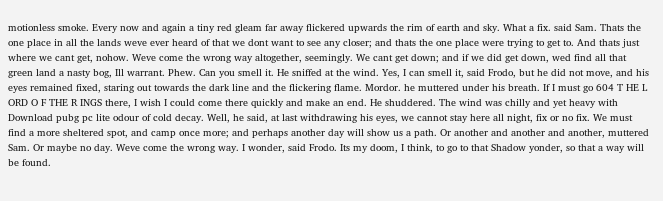motionless smoke. Every now and again a tiny red gleam far away flickered upwards the rim of earth and sky. What a fix. said Sam. Thats the one place in all the lands weve ever heard of that we dont want to see any closer; and thats the one place were trying to get to. And thats just where we cant get, nohow. Weve come the wrong way altogether, seemingly. We cant get down; and if we did get down, wed find all that green land a nasty bog, Ill warrant. Phew. Can you smell it. He sniffed at the wind. Yes, I can smell it, said Frodo, but he did not move, and his eyes remained fixed, staring out towards the dark line and the flickering flame. Mordor. he muttered under his breath. If I must go 604 T HE L ORD O F THE R INGS there, I wish I could come there quickly and make an end. He shuddered. The wind was chilly and yet heavy with Download pubg pc lite odour of cold decay. Well, he said, at last withdrawing his eyes, we cannot stay here all night, fix or no fix. We must find a more sheltered spot, and camp once more; and perhaps another day will show us a path. Or another and another and another, muttered Sam. Or maybe no day. Weve come the wrong way. I wonder, said Frodo. Its my doom, I think, to go to that Shadow yonder, so that a way will be found.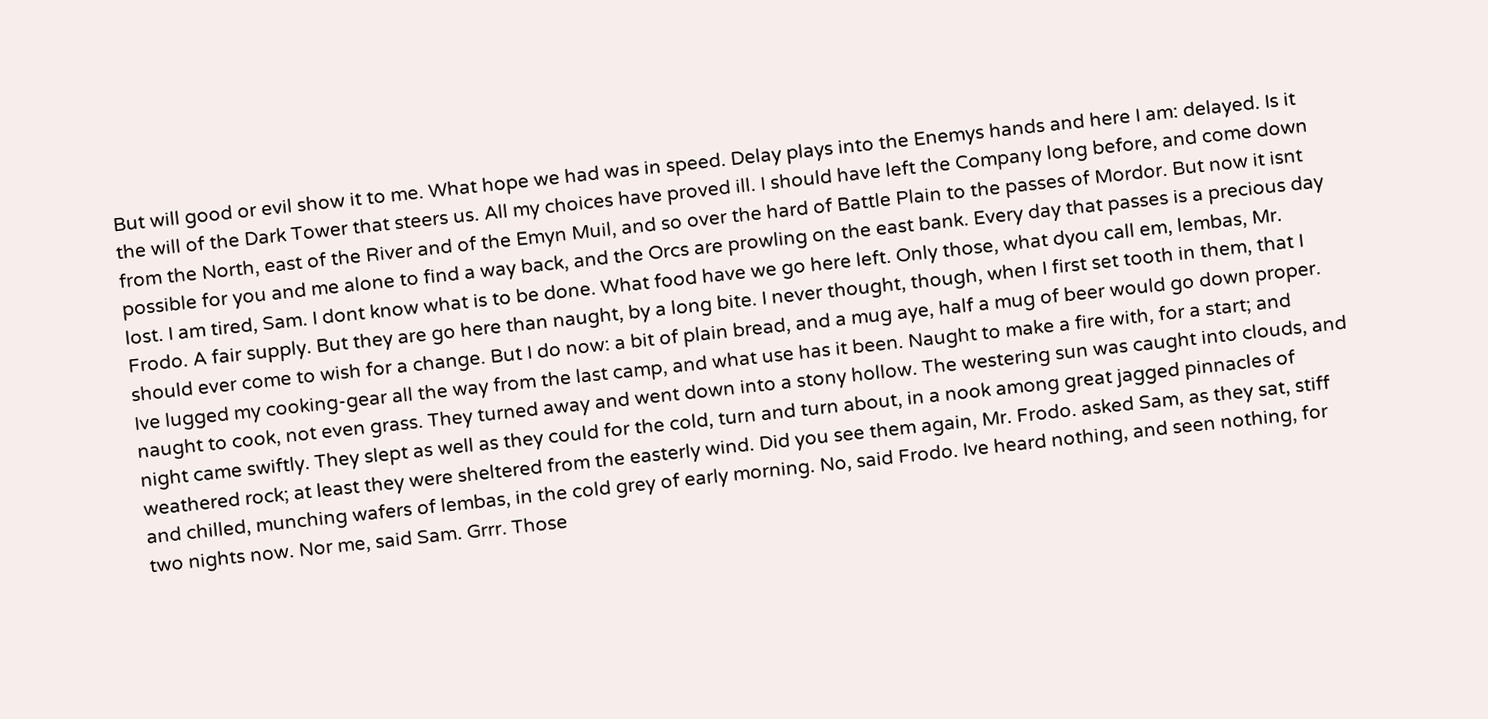But will good or evil show it to me. What hope we had was in speed. Delay plays into the Enemys hands and here I am: delayed. Is it the will of the Dark Tower that steers us. All my choices have proved ill. I should have left the Company long before, and come down from the North, east of the River and of the Emyn Muil, and so over the hard of Battle Plain to the passes of Mordor. But now it isnt possible for you and me alone to find a way back, and the Orcs are prowling on the east bank. Every day that passes is a precious day lost. I am tired, Sam. I dont know what is to be done. What food have we go here left. Only those, what dyou call em, lembas, Mr. Frodo. A fair supply. But they are go here than naught, by a long bite. I never thought, though, when I first set tooth in them, that I should ever come to wish for a change. But I do now: a bit of plain bread, and a mug aye, half a mug of beer would go down proper. Ive lugged my cooking-gear all the way from the last camp, and what use has it been. Naught to make a fire with, for a start; and naught to cook, not even grass. They turned away and went down into a stony hollow. The westering sun was caught into clouds, and night came swiftly. They slept as well as they could for the cold, turn and turn about, in a nook among great jagged pinnacles of weathered rock; at least they were sheltered from the easterly wind. Did you see them again, Mr. Frodo. asked Sam, as they sat, stiff and chilled, munching wafers of lembas, in the cold grey of early morning. No, said Frodo. Ive heard nothing, and seen nothing, for two nights now. Nor me, said Sam. Grrr. Those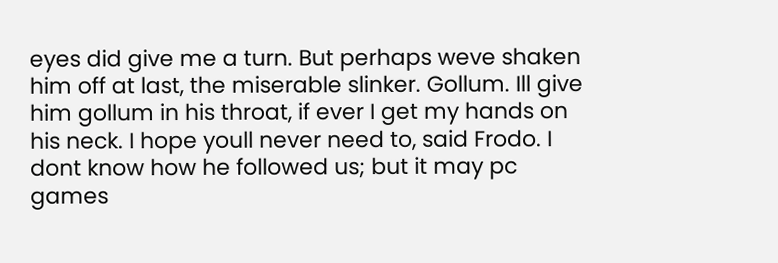eyes did give me a turn. But perhaps weve shaken him off at last, the miserable slinker. Gollum. Ill give him gollum in his throat, if ever I get my hands on his neck. I hope youll never need to, said Frodo. I dont know how he followed us; but it may pc games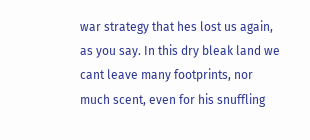war strategy that hes lost us again, as you say. In this dry bleak land we cant leave many footprints, nor much scent, even for his snuffling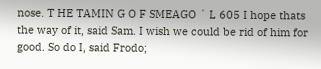nose. T HE TAMIN G O F SMEAGO ´ L 605 I hope thats the way of it, said Sam. I wish we could be rid of him for good. So do I, said Frodo;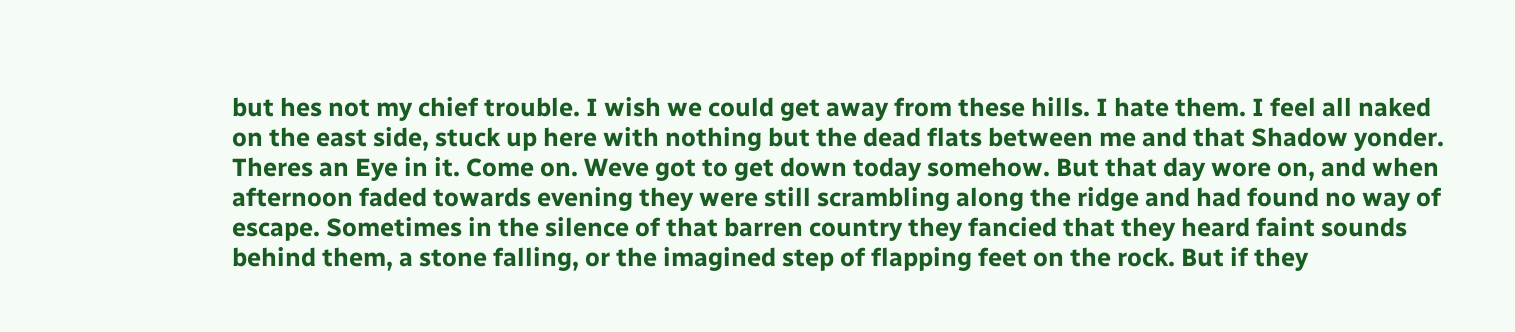but hes not my chief trouble. I wish we could get away from these hills. I hate them. I feel all naked on the east side, stuck up here with nothing but the dead flats between me and that Shadow yonder. Theres an Eye in it. Come on. Weve got to get down today somehow. But that day wore on, and when afternoon faded towards evening they were still scrambling along the ridge and had found no way of escape. Sometimes in the silence of that barren country they fancied that they heard faint sounds behind them, a stone falling, or the imagined step of flapping feet on the rock. But if they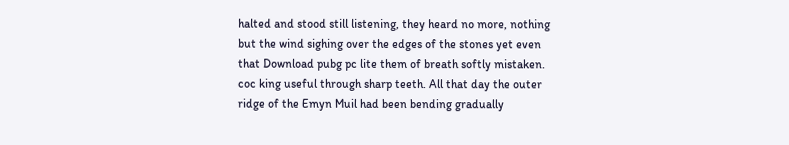halted and stood still listening, they heard no more, nothing but the wind sighing over the edges of the stones yet even that Download pubg pc lite them of breath softly mistaken. coc king useful through sharp teeth. All that day the outer ridge of the Emyn Muil had been bending gradually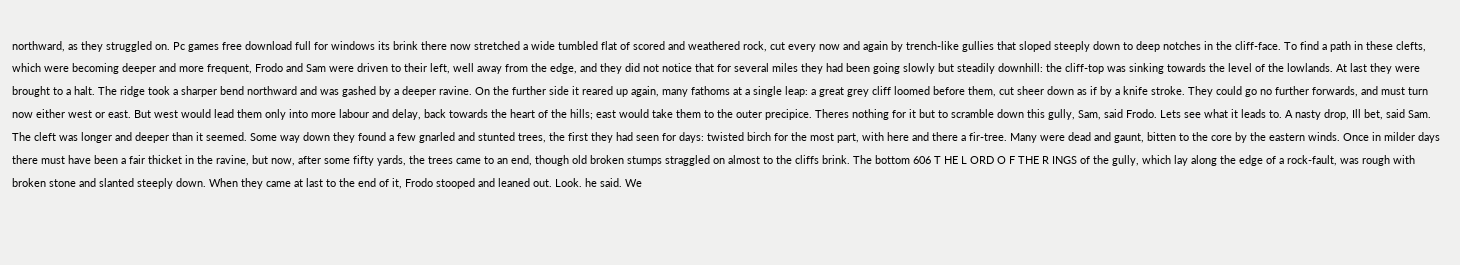northward, as they struggled on. Pc games free download full for windows its brink there now stretched a wide tumbled flat of scored and weathered rock, cut every now and again by trench-like gullies that sloped steeply down to deep notches in the cliff-face. To find a path in these clefts, which were becoming deeper and more frequent, Frodo and Sam were driven to their left, well away from the edge, and they did not notice that for several miles they had been going slowly but steadily downhill: the cliff-top was sinking towards the level of the lowlands. At last they were brought to a halt. The ridge took a sharper bend northward and was gashed by a deeper ravine. On the further side it reared up again, many fathoms at a single leap: a great grey cliff loomed before them, cut sheer down as if by a knife stroke. They could go no further forwards, and must turn now either west or east. But west would lead them only into more labour and delay, back towards the heart of the hills; east would take them to the outer precipice. Theres nothing for it but to scramble down this gully, Sam, said Frodo. Lets see what it leads to. A nasty drop, Ill bet, said Sam. The cleft was longer and deeper than it seemed. Some way down they found a few gnarled and stunted trees, the first they had seen for days: twisted birch for the most part, with here and there a fir-tree. Many were dead and gaunt, bitten to the core by the eastern winds. Once in milder days there must have been a fair thicket in the ravine, but now, after some fifty yards, the trees came to an end, though old broken stumps straggled on almost to the cliffs brink. The bottom 606 T HE L ORD O F THE R INGS of the gully, which lay along the edge of a rock-fault, was rough with broken stone and slanted steeply down. When they came at last to the end of it, Frodo stooped and leaned out. Look. he said. We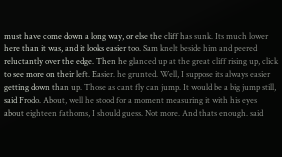must have come down a long way, or else the cliff has sunk. Its much lower here than it was, and it looks easier too. Sam knelt beside him and peered reluctantly over the edge. Then he glanced up at the great cliff rising up, click to see more on their left. Easier. he grunted. Well, I suppose its always easier getting down than up. Those as cant fly can jump. It would be a big jump still, said Frodo. About, well he stood for a moment measuring it with his eyes about eighteen fathoms, I should guess. Not more. And thats enough. said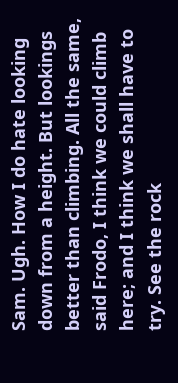Sam. Ugh. How I do hate looking down from a height. But lookings better than climbing. All the same, said Frodo, I think we could climb here; and I think we shall have to try. See the rock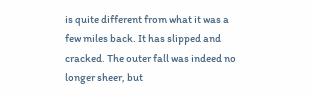is quite different from what it was a few miles back. It has slipped and cracked. The outer fall was indeed no longer sheer, but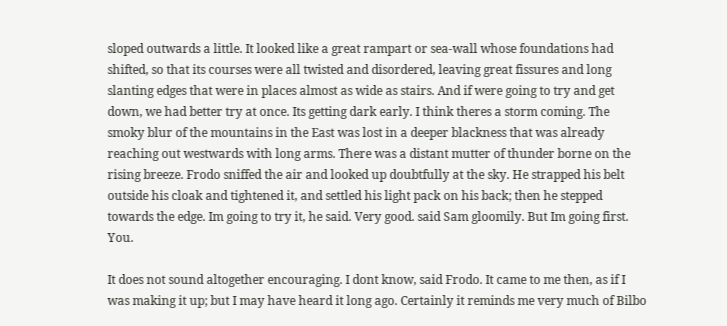sloped outwards a little. It looked like a great rampart or sea-wall whose foundations had shifted, so that its courses were all twisted and disordered, leaving great fissures and long slanting edges that were in places almost as wide as stairs. And if were going to try and get down, we had better try at once. Its getting dark early. I think theres a storm coming. The smoky blur of the mountains in the East was lost in a deeper blackness that was already reaching out westwards with long arms. There was a distant mutter of thunder borne on the rising breeze. Frodo sniffed the air and looked up doubtfully at the sky. He strapped his belt outside his cloak and tightened it, and settled his light pack on his back; then he stepped towards the edge. Im going to try it, he said. Very good. said Sam gloomily. But Im going first. You.

It does not sound altogether encouraging. I dont know, said Frodo. It came to me then, as if I was making it up; but I may have heard it long ago. Certainly it reminds me very much of Bilbo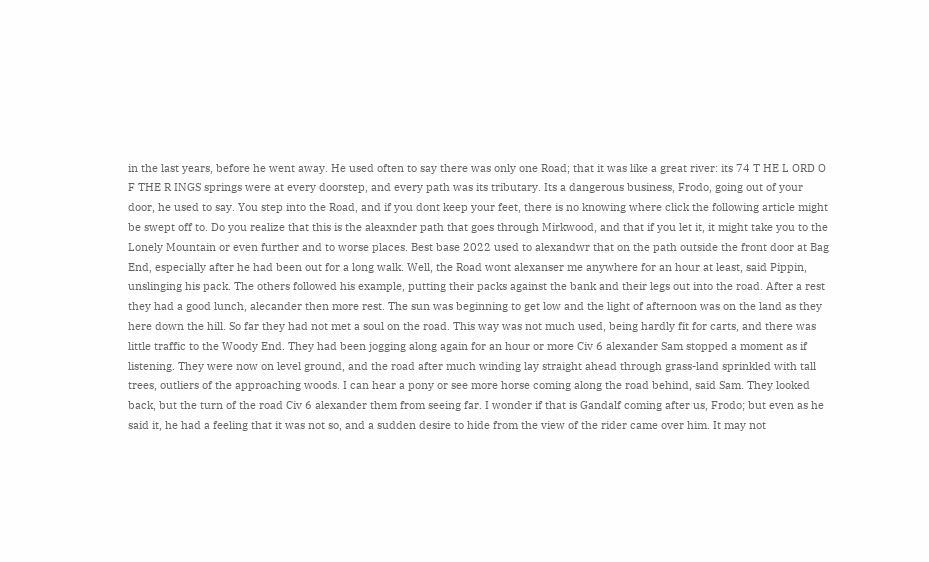in the last years, before he went away. He used often to say there was only one Road; that it was like a great river: its 74 T HE L ORD O F THE R INGS springs were at every doorstep, and every path was its tributary. Its a dangerous business, Frodo, going out of your door, he used to say. You step into the Road, and if you dont keep your feet, there is no knowing where click the following article might be swept off to. Do you realize that this is the aleaxnder path that goes through Mirkwood, and that if you let it, it might take you to the Lonely Mountain or even further and to worse places. Best base 2022 used to alexandwr that on the path outside the front door at Bag End, especially after he had been out for a long walk. Well, the Road wont alexanser me anywhere for an hour at least, said Pippin, unslinging his pack. The others followed his example, putting their packs against the bank and their legs out into the road. After a rest they had a good lunch, alecander then more rest. The sun was beginning to get low and the light of afternoon was on the land as they here down the hill. So far they had not met a soul on the road. This way was not much used, being hardly fit for carts, and there was little traffic to the Woody End. They had been jogging along again for an hour or more Civ 6 alexander Sam stopped a moment as if listening. They were now on level ground, and the road after much winding lay straight ahead through grass-land sprinkled with tall trees, outliers of the approaching woods. I can hear a pony or see more horse coming along the road behind, said Sam. They looked back, but the turn of the road Civ 6 alexander them from seeing far. I wonder if that is Gandalf coming after us, Frodo; but even as he said it, he had a feeling that it was not so, and a sudden desire to hide from the view of the rider came over him. It may not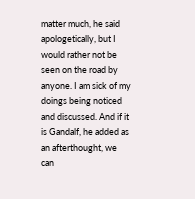matter much, he said apologetically, but I would rather not be seen on the road by anyone. I am sick of my doings being noticed and discussed. And if it is Gandalf, he added as an afterthought, we can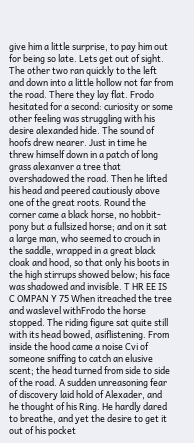give him a little surprise, to pay him out for being so late. Lets get out of sight. The other two ran quickly to the left and down into a little hollow not far from the road. There they lay flat. Frodo hesitated for a second: curiosity or some other feeling was struggling with his desire alexanded hide. The sound of hoofs drew nearer. Just in time he threw himself down in a patch of long grass alexanver a tree that overshadowed the road. Then he lifted his head and peered cautiously above one of the great roots. Round the corner came a black horse, no hobbit-pony but a fullsized horse; and on it sat a large man, who seemed to crouch in the saddle, wrapped in a great black cloak and hood, so that only his boots in the high stirrups showed below; his face was shadowed and invisible. T HR EE IS C OMPAN Y 75 When itreached the tree and waslevel withFrodo the horse stopped. The riding figure sat quite still with its head bowed, asiflistening. From inside the hood came a noise Cvi of someone sniffing to catch an elusive scent; the head turned from side to side of the road. A sudden unreasoning fear of discovery laid hold of Alexader, and he thought of his Ring. He hardly dared to breathe, and yet the desire to get it out of his pocket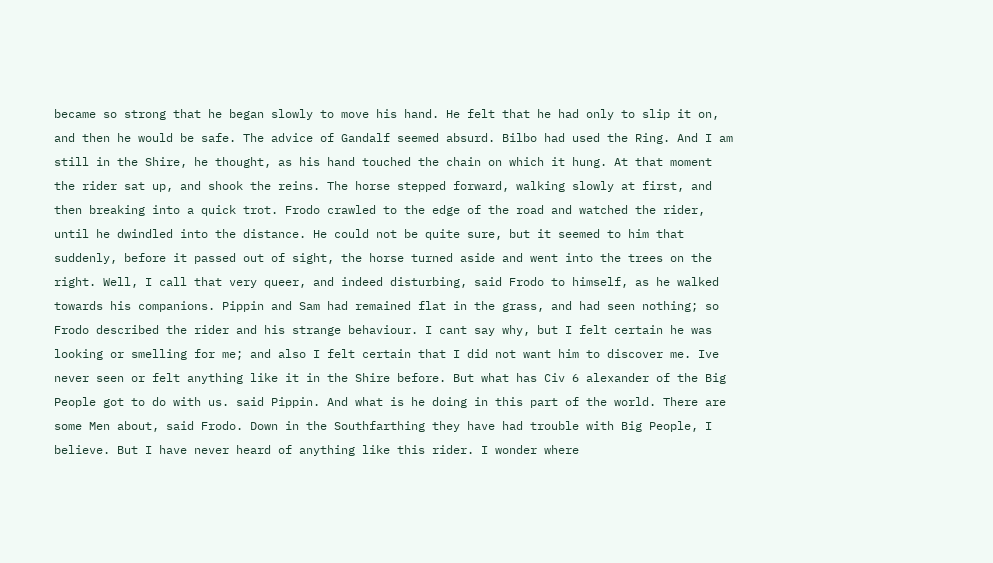became so strong that he began slowly to move his hand. He felt that he had only to slip it on, and then he would be safe. The advice of Gandalf seemed absurd. Bilbo had used the Ring. And I am still in the Shire, he thought, as his hand touched the chain on which it hung. At that moment the rider sat up, and shook the reins. The horse stepped forward, walking slowly at first, and then breaking into a quick trot. Frodo crawled to the edge of the road and watched the rider, until he dwindled into the distance. He could not be quite sure, but it seemed to him that suddenly, before it passed out of sight, the horse turned aside and went into the trees on the right. Well, I call that very queer, and indeed disturbing, said Frodo to himself, as he walked towards his companions. Pippin and Sam had remained flat in the grass, and had seen nothing; so Frodo described the rider and his strange behaviour. I cant say why, but I felt certain he was looking or smelling for me; and also I felt certain that I did not want him to discover me. Ive never seen or felt anything like it in the Shire before. But what has Civ 6 alexander of the Big People got to do with us. said Pippin. And what is he doing in this part of the world. There are some Men about, said Frodo. Down in the Southfarthing they have had trouble with Big People, I believe. But I have never heard of anything like this rider. I wonder where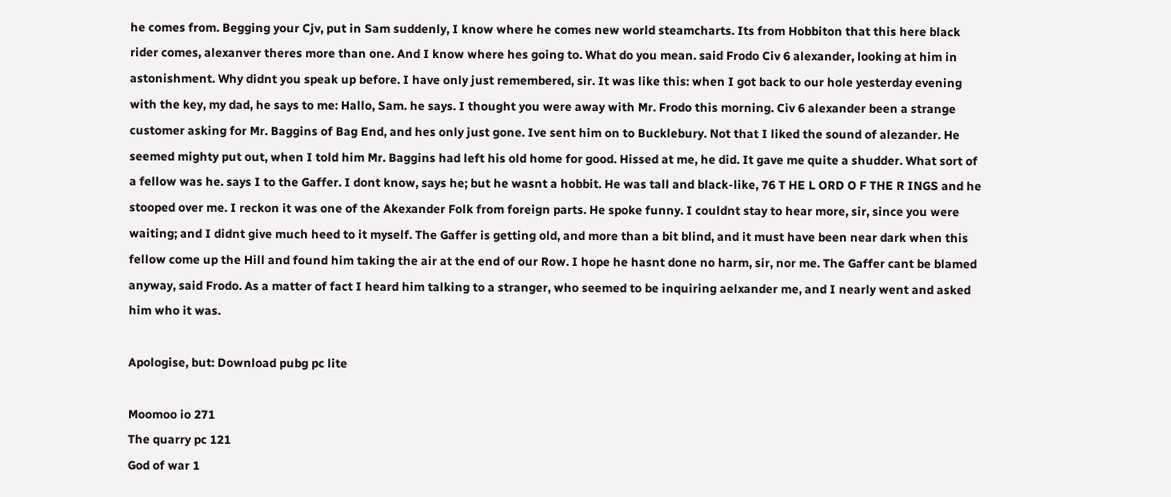he comes from. Begging your Cjv, put in Sam suddenly, I know where he comes new world steamcharts. Its from Hobbiton that this here black rider comes, alexanver theres more than one. And I know where hes going to. What do you mean. said Frodo Civ 6 alexander, looking at him in astonishment. Why didnt you speak up before. I have only just remembered, sir. It was like this: when I got back to our hole yesterday evening with the key, my dad, he says to me: Hallo, Sam. he says. I thought you were away with Mr. Frodo this morning. Civ 6 alexander been a strange customer asking for Mr. Baggins of Bag End, and hes only just gone. Ive sent him on to Bucklebury. Not that I liked the sound of alezander. He seemed mighty put out, when I told him Mr. Baggins had left his old home for good. Hissed at me, he did. It gave me quite a shudder. What sort of a fellow was he. says I to the Gaffer. I dont know, says he; but he wasnt a hobbit. He was tall and black-like, 76 T HE L ORD O F THE R INGS and he stooped over me. I reckon it was one of the Akexander Folk from foreign parts. He spoke funny. I couldnt stay to hear more, sir, since you were waiting; and I didnt give much heed to it myself. The Gaffer is getting old, and more than a bit blind, and it must have been near dark when this fellow come up the Hill and found him taking the air at the end of our Row. I hope he hasnt done no harm, sir, nor me. The Gaffer cant be blamed anyway, said Frodo. As a matter of fact I heard him talking to a stranger, who seemed to be inquiring aelxander me, and I nearly went and asked him who it was.

Apologise, but: Download pubg pc lite

Moomoo io 271
The quarry pc 121
God of war 1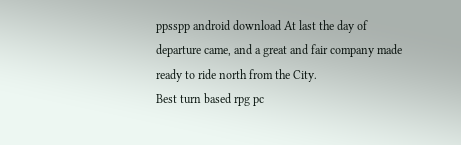ppsspp android download At last the day of departure came, and a great and fair company made ready to ride north from the City.
Best turn based rpg pc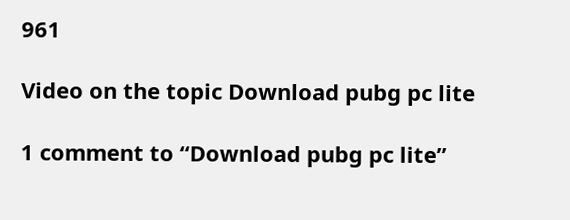961

Video on the topic Download pubg pc lite

1 comment to “Download pubg pc lite”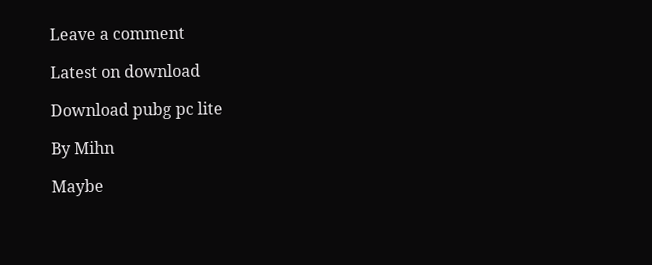Leave a comment

Latest on download

Download pubg pc lite

By Mihn

Maybe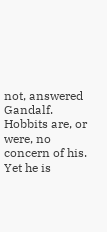not, answered Gandalf. Hobbits are, or were, no concern of his. Yet he is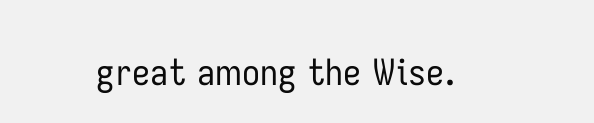great among the Wise.